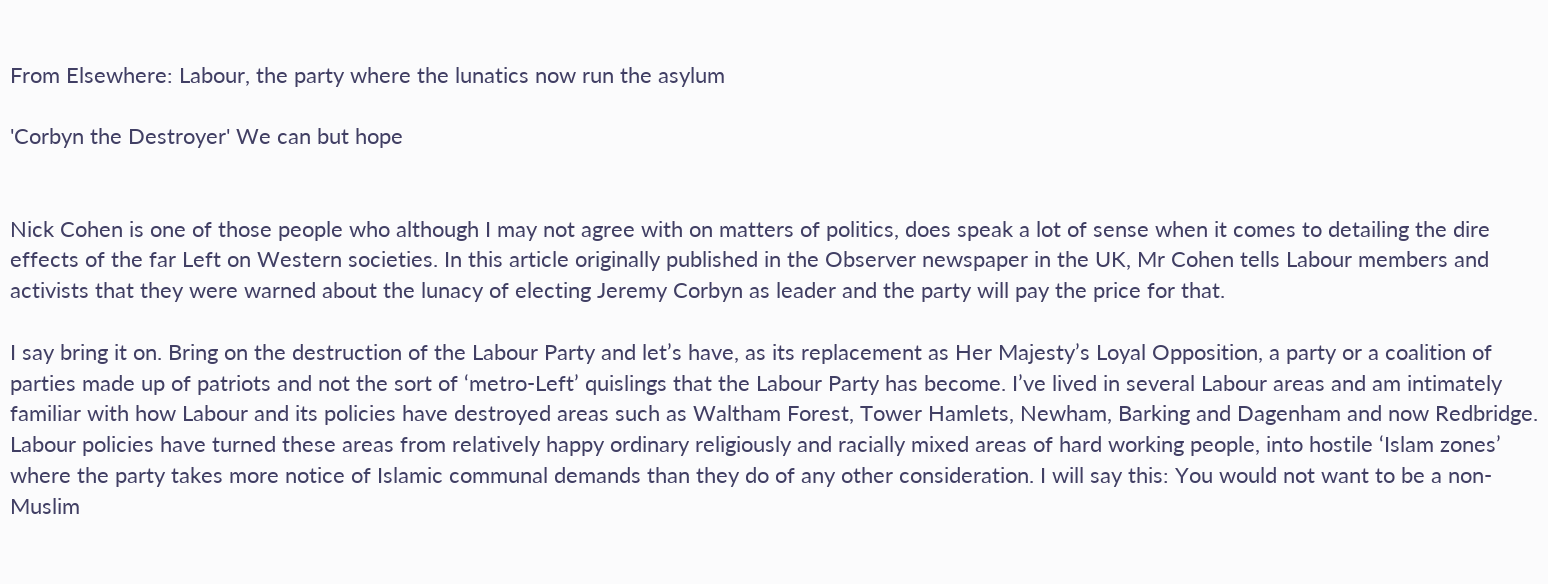From Elsewhere: Labour, the party where the lunatics now run the asylum

'Corbyn the Destroyer' We can but hope


Nick Cohen is one of those people who although I may not agree with on matters of politics, does speak a lot of sense when it comes to detailing the dire effects of the far Left on Western societies. In this article originally published in the Observer newspaper in the UK, Mr Cohen tells Labour members and activists that they were warned about the lunacy of electing Jeremy Corbyn as leader and the party will pay the price for that.

I say bring it on. Bring on the destruction of the Labour Party and let’s have, as its replacement as Her Majesty’s Loyal Opposition, a party or a coalition of parties made up of patriots and not the sort of ‘metro-Left’ quislings that the Labour Party has become. I’ve lived in several Labour areas and am intimately familiar with how Labour and its policies have destroyed areas such as Waltham Forest, Tower Hamlets, Newham, Barking and Dagenham and now Redbridge. Labour policies have turned these areas from relatively happy ordinary religiously and racially mixed areas of hard working people, into hostile ‘Islam zones’ where the party takes more notice of Islamic communal demands than they do of any other consideration. I will say this: You would not want to be a non-Muslim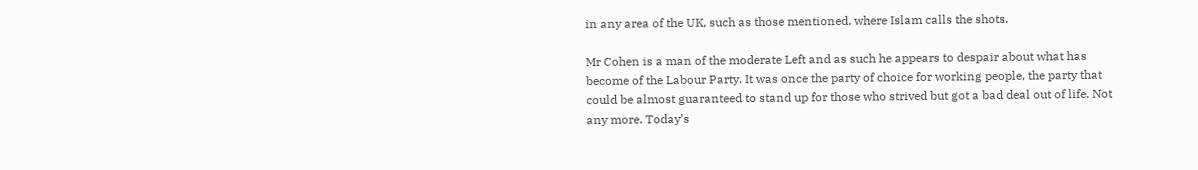in any area of the UK, such as those mentioned, where Islam calls the shots.

Mr Cohen is a man of the moderate Left and as such he appears to despair about what has become of the Labour Party. It was once the party of choice for working people, the party that could be almost guaranteed to stand up for those who strived but got a bad deal out of life. Not any more. Today’s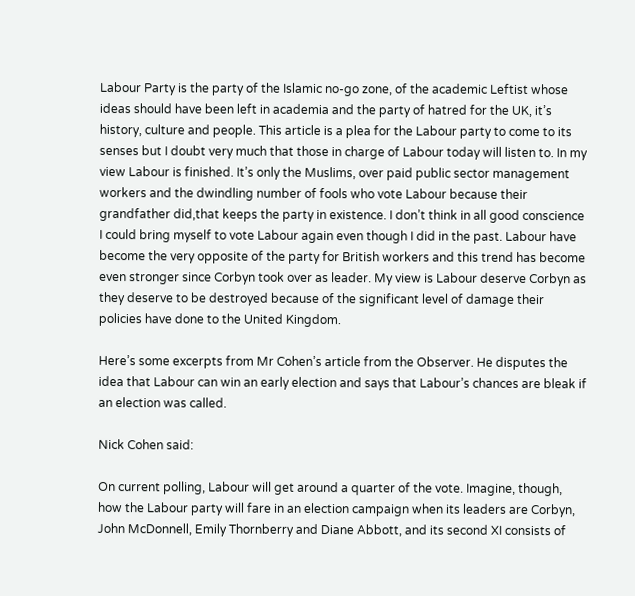Labour Party is the party of the Islamic no-go zone, of the academic Leftist whose ideas should have been left in academia and the party of hatred for the UK, it’s history, culture and people. This article is a plea for the Labour party to come to its senses but I doubt very much that those in charge of Labour today will listen to. In my view Labour is finished. It’s only the Muslims, over paid public sector management workers and the dwindling number of fools who vote Labour because their grandfather did,that keeps the party in existence. I don’t think in all good conscience I could bring myself to vote Labour again even though I did in the past. Labour have become the very opposite of the party for British workers and this trend has become even stronger since Corbyn took over as leader. My view is Labour deserve Corbyn as they deserve to be destroyed because of the significant level of damage their policies have done to the United Kingdom.

Here’s some excerpts from Mr Cohen’s article from the Observer. He disputes the idea that Labour can win an early election and says that Labour’s chances are bleak if an election was called.

Nick Cohen said:

On current polling, Labour will get around a quarter of the vote. Imagine, though, how the Labour party will fare in an election campaign when its leaders are Corbyn, John McDonnell, Emily Thornberry and Diane Abbott, and its second XI consists of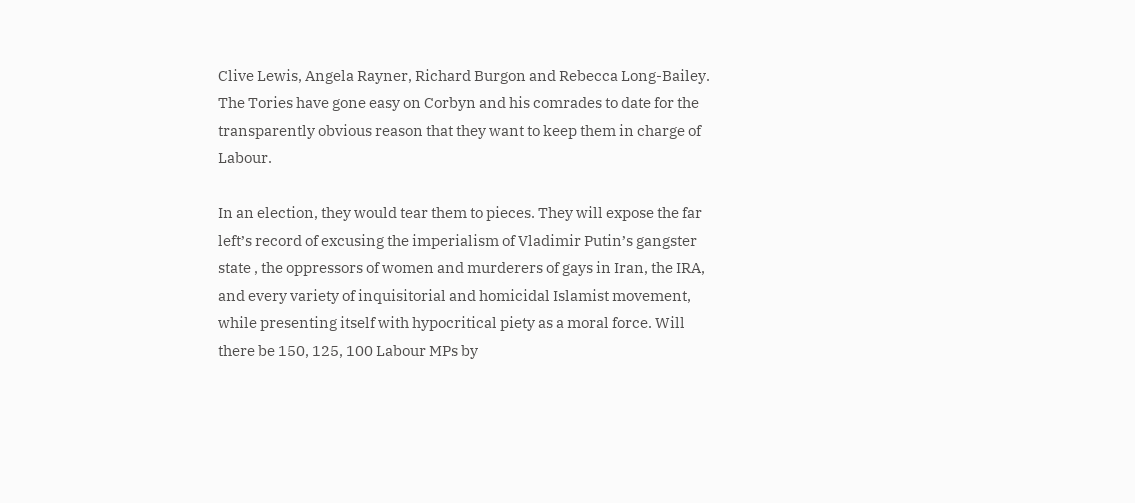Clive Lewis, Angela Rayner, Richard Burgon and Rebecca Long-Bailey. The Tories have gone easy on Corbyn and his comrades to date for the transparently obvious reason that they want to keep them in charge of Labour.

In an election, they would tear them to pieces. They will expose the far left’s record of excusing the imperialism of Vladimir Putin’s gangster state , the oppressors of women and murderers of gays in Iran, the IRA, and every variety of inquisitorial and homicidal Islamist movement, while presenting itself with hypocritical piety as a moral force. Will there be 150, 125, 100 Labour MPs by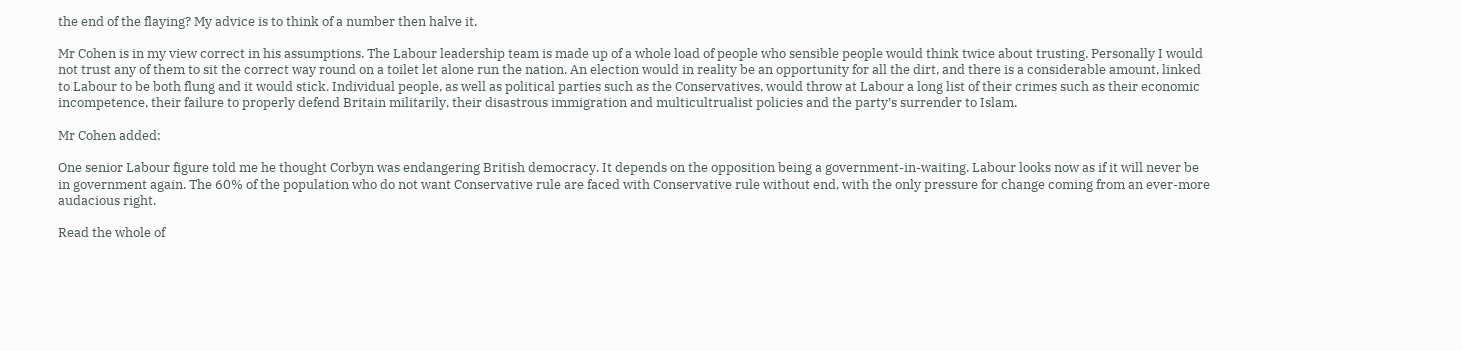the end of the flaying? My advice is to think of a number then halve it.

Mr Cohen is in my view correct in his assumptions. The Labour leadership team is made up of a whole load of people who sensible people would think twice about trusting. Personally I would not trust any of them to sit the correct way round on a toilet let alone run the nation. An election would in reality be an opportunity for all the dirt, and there is a considerable amount, linked to Labour to be both flung and it would stick. Individual people, as well as political parties such as the Conservatives, would throw at Labour a long list of their crimes such as their economic incompetence, their failure to properly defend Britain militarily, their disastrous immigration and multicultrualist policies and the party’s surrender to Islam.

Mr Cohen added:

One senior Labour figure told me he thought Corbyn was endangering British democracy. It depends on the opposition being a government-in-waiting. Labour looks now as if it will never be in government again. The 60% of the population who do not want Conservative rule are faced with Conservative rule without end, with the only pressure for change coming from an ever-more audacious right.

Read the whole of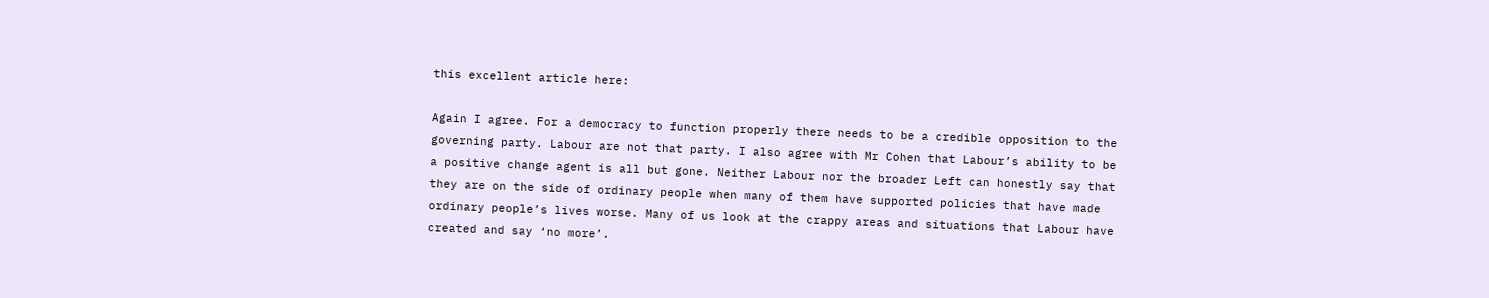this excellent article here:

Again I agree. For a democracy to function properly there needs to be a credible opposition to the governing party. Labour are not that party. I also agree with Mr Cohen that Labour’s ability to be a positive change agent is all but gone. Neither Labour nor the broader Left can honestly say that they are on the side of ordinary people when many of them have supported policies that have made ordinary people’s lives worse. Many of us look at the crappy areas and situations that Labour have created and say ‘no more’.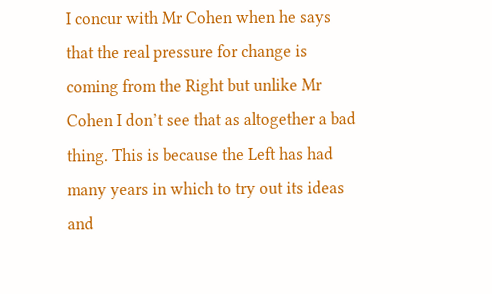I concur with Mr Cohen when he says that the real pressure for change is coming from the Right but unlike Mr Cohen I don’t see that as altogether a bad thing. This is because the Left has had many years in which to try out its ideas and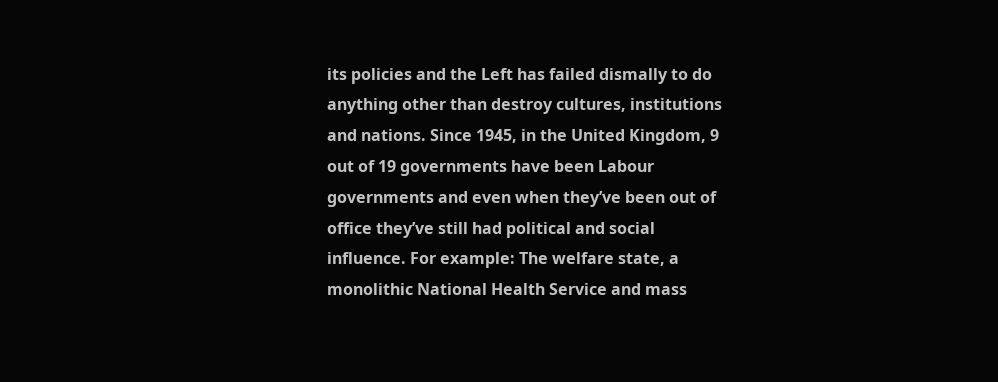its policies and the Left has failed dismally to do anything other than destroy cultures, institutions and nations. Since 1945, in the United Kingdom, 9 out of 19 governments have been Labour governments and even when they’ve been out of office they’ve still had political and social influence. For example: The welfare state, a monolithic National Health Service and mass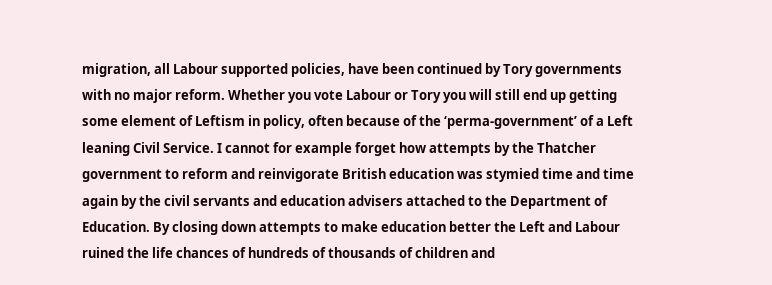migration, all Labour supported policies, have been continued by Tory governments with no major reform. Whether you vote Labour or Tory you will still end up getting some element of Leftism in policy, often because of the ‘perma-government’ of a Left leaning Civil Service. I cannot for example forget how attempts by the Thatcher government to reform and reinvigorate British education was stymied time and time again by the civil servants and education advisers attached to the Department of Education. By closing down attempts to make education better the Left and Labour ruined the life chances of hundreds of thousands of children and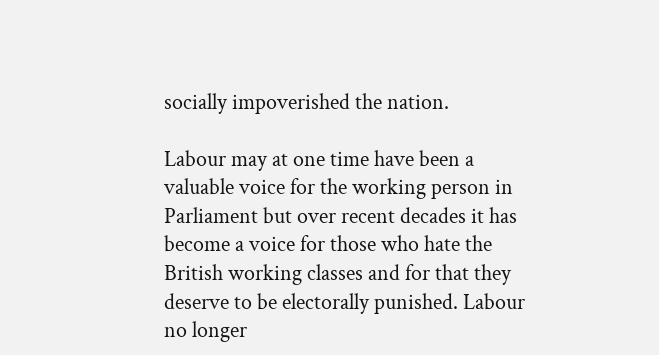socially impoverished the nation.

Labour may at one time have been a valuable voice for the working person in Parliament but over recent decades it has become a voice for those who hate the British working classes and for that they deserve to be electorally punished. Labour no longer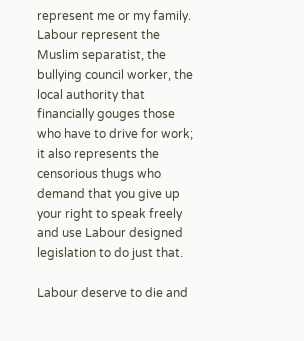represent me or my family. Labour represent the Muslim separatist, the bullying council worker, the local authority that financially gouges those who have to drive for work; it also represents the censorious thugs who demand that you give up your right to speak freely and use Labour designed legislation to do just that.

Labour deserve to die and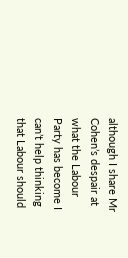although I share Mr Cohen’s despair at what the Labour Party has become I can’t help thinking that Labour should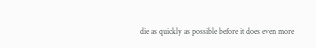die as quickly as possible before it does even more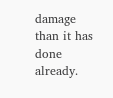damage than it has done already.